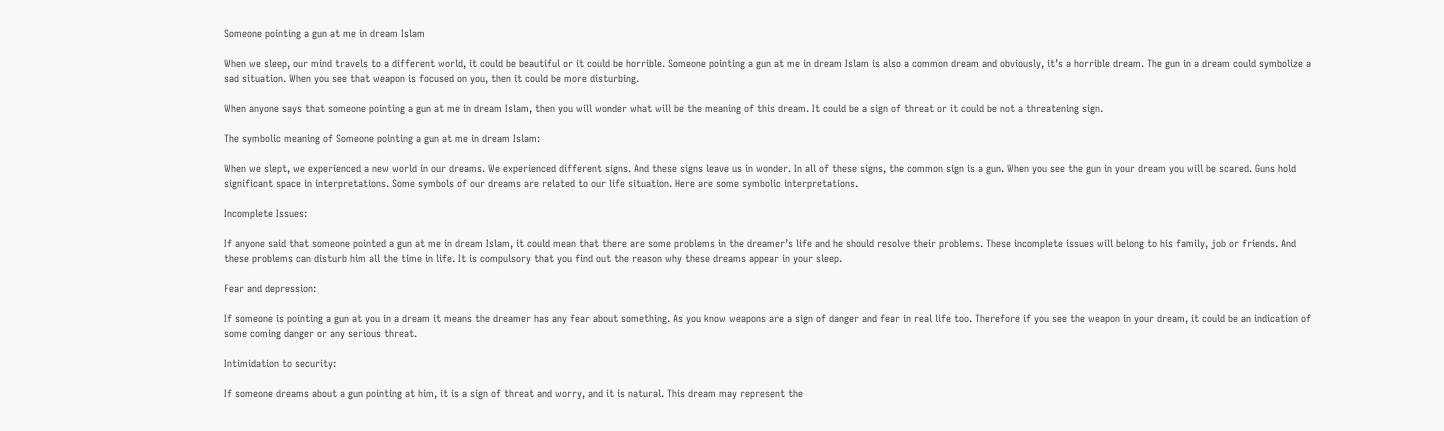Someone pointing a gun at me in dream Islam

When we sleep, our mind travels to a different world, it could be beautiful or it could be horrible. Someone pointing a gun at me in dream Islam is also a common dream and obviously, it’s a horrible dream. The gun in a dream could symbolize a sad situation. When you see that weapon is focused on you, then it could be more disturbing.

When anyone says that someone pointing a gun at me in dream Islam, then you will wonder what will be the meaning of this dream. It could be a sign of threat or it could be not a threatening sign.

The symbolic meaning of Someone pointing a gun at me in dream Islam:

When we slept, we experienced a new world in our dreams. We experienced different signs. And these signs leave us in wonder. In all of these signs, the common sign is a gun. When you see the gun in your dream you will be scared. Guns hold significant space in interpretations. Some symbols of our dreams are related to our life situation. Here are some symbolic interpretations.

Incomplete Issues:

If anyone said that someone pointed a gun at me in dream Islam, it could mean that there are some problems in the dreamer’s life and he should resolve their problems. These incomplete issues will belong to his family, job or friends. And these problems can disturb him all the time in life. It is compulsory that you find out the reason why these dreams appear in your sleep.

Fear and depression:

If someone is pointing a gun at you in a dream it means the dreamer has any fear about something. As you know weapons are a sign of danger and fear in real life too. Therefore if you see the weapon in your dream, it could be an indication of some coming danger or any serious threat.

Intimidation to security:

If someone dreams about a gun pointing at him, it is a sign of threat and worry, and it is natural. This dream may represent the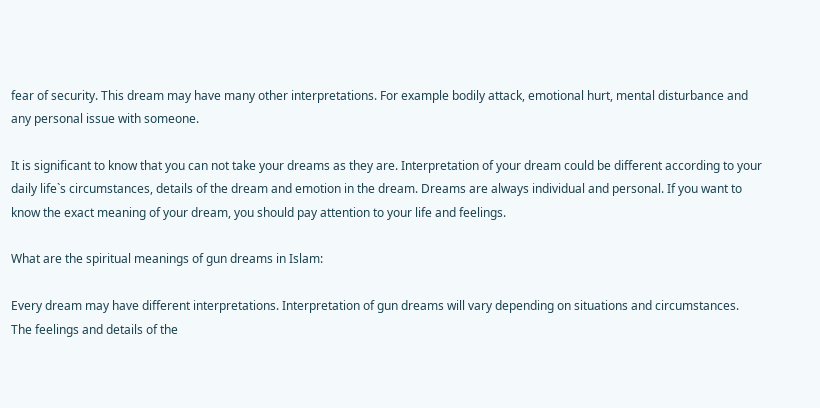fear of security. This dream may have many other interpretations. For example bodily attack, emotional hurt, mental disturbance and any personal issue with someone.

It is significant to know that you can not take your dreams as they are. Interpretation of your dream could be different according to your daily life`s circumstances, details of the dream and emotion in the dream. Dreams are always individual and personal. If you want to know the exact meaning of your dream, you should pay attention to your life and feelings.

What are the spiritual meanings of gun dreams in Islam:

Every dream may have different interpretations. Interpretation of gun dreams will vary depending on situations and circumstances. The feelings and details of the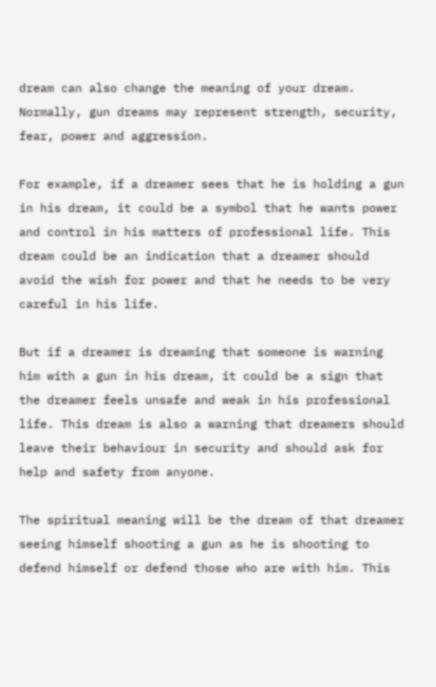dream can also change the meaning of your dream. Normally, gun dreams may represent strength, security, fear, power and aggression.

For example, if a dreamer sees that he is holding a gun in his dream, it could be a symbol that he wants power and control in his matters of professional life. This dream could be an indication that a dreamer should avoid the wish for power and that he needs to be very careful in his life.

But if a dreamer is dreaming that someone is warning him with a gun in his dream, it could be a sign that the dreamer feels unsafe and weak in his professional life. This dream is also a warning that dreamers should leave their behaviour in security and should ask for help and safety from anyone.

The spiritual meaning will be the dream of that dreamer seeing himself shooting a gun as he is shooting to defend himself or defend those who are with him. This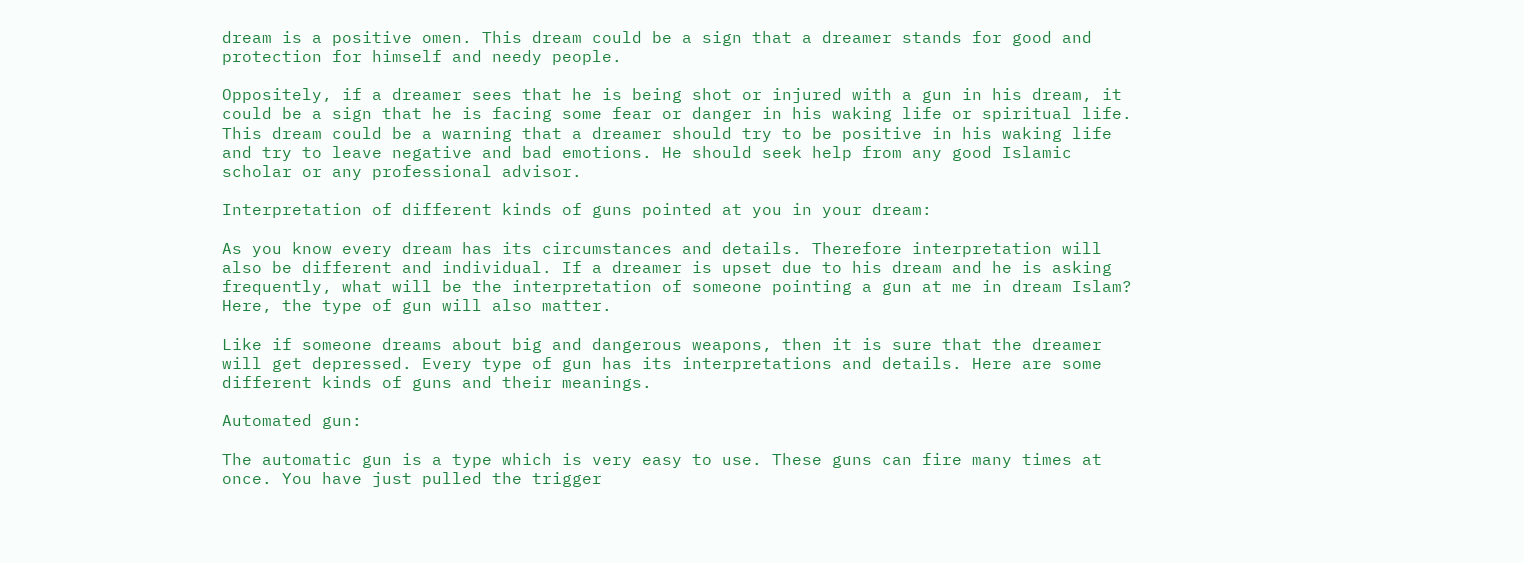dream is a positive omen. This dream could be a sign that a dreamer stands for good and protection for himself and needy people.

Oppositely, if a dreamer sees that he is being shot or injured with a gun in his dream, it could be a sign that he is facing some fear or danger in his waking life or spiritual life. This dream could be a warning that a dreamer should try to be positive in his waking life and try to leave negative and bad emotions. He should seek help from any good Islamic scholar or any professional advisor.

Interpretation of different kinds of guns pointed at you in your dream:

As you know every dream has its circumstances and details. Therefore interpretation will also be different and individual. If a dreamer is upset due to his dream and he is asking frequently, what will be the interpretation of someone pointing a gun at me in dream Islam? Here, the type of gun will also matter.

Like if someone dreams about big and dangerous weapons, then it is sure that the dreamer will get depressed. Every type of gun has its interpretations and details. Here are some different kinds of guns and their meanings.

Automated gun:

The automatic gun is a type which is very easy to use. These guns can fire many times at once. You have just pulled the trigger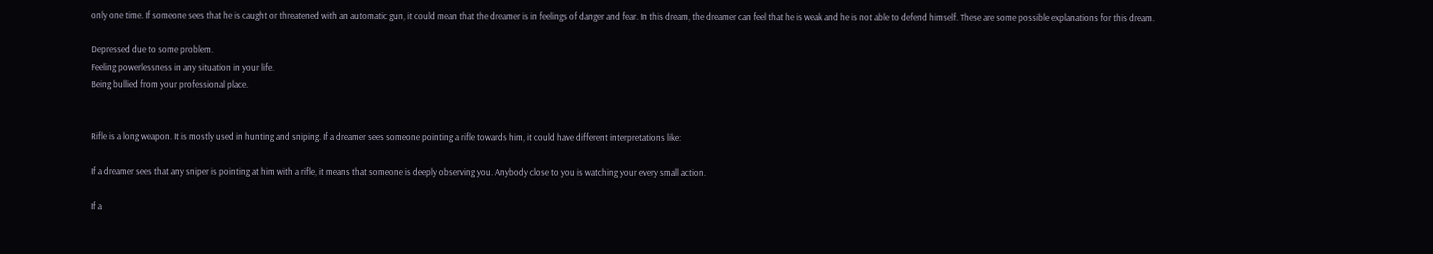only one time. If someone sees that he is caught or threatened with an automatic gun, it could mean that the dreamer is in feelings of danger and fear. In this dream, the dreamer can feel that he is weak and he is not able to defend himself. These are some possible explanations for this dream.

Depressed due to some problem.
Feeling powerlessness in any situation in your life.
Being bullied from your professional place.


Rifle is a long weapon. It is mostly used in hunting and sniping. If a dreamer sees someone pointing a rifle towards him, it could have different interpretations like:

If a dreamer sees that any sniper is pointing at him with a rifle, it means that someone is deeply observing you. Anybody close to you is watching your every small action.

If a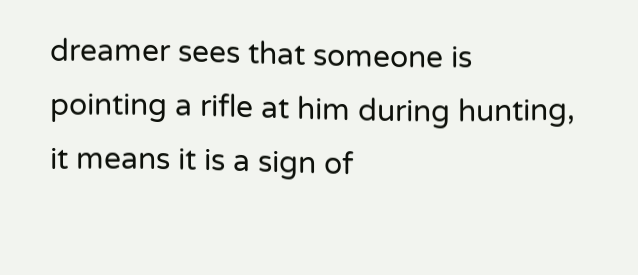dreamer sees that someone is pointing a rifle at him during hunting, it means it is a sign of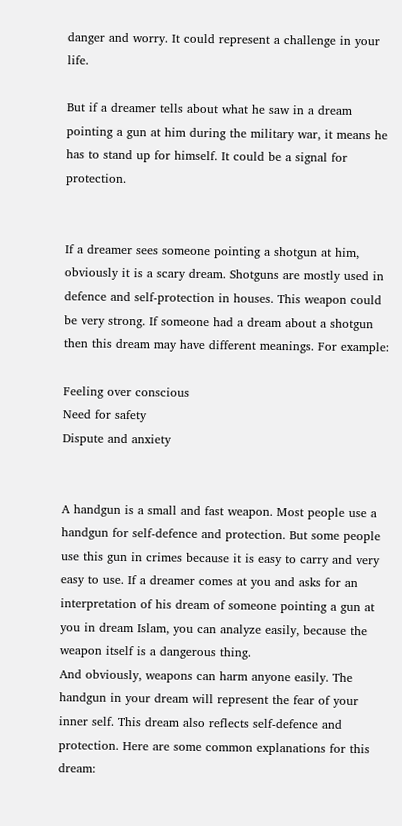danger and worry. It could represent a challenge in your life.

But if a dreamer tells about what he saw in a dream pointing a gun at him during the military war, it means he has to stand up for himself. It could be a signal for protection.


If a dreamer sees someone pointing a shotgun at him, obviously it is a scary dream. Shotguns are mostly used in defence and self-protection in houses. This weapon could be very strong. If someone had a dream about a shotgun then this dream may have different meanings. For example:

Feeling over conscious
Need for safety
Dispute and anxiety


A handgun is a small and fast weapon. Most people use a handgun for self-defence and protection. But some people use this gun in crimes because it is easy to carry and very easy to use. If a dreamer comes at you and asks for an interpretation of his dream of someone pointing a gun at you in dream Islam, you can analyze easily, because the weapon itself is a dangerous thing.
And obviously, weapons can harm anyone easily. The handgun in your dream will represent the fear of your inner self. This dream also reflects self-defence and protection. Here are some common explanations for this dream: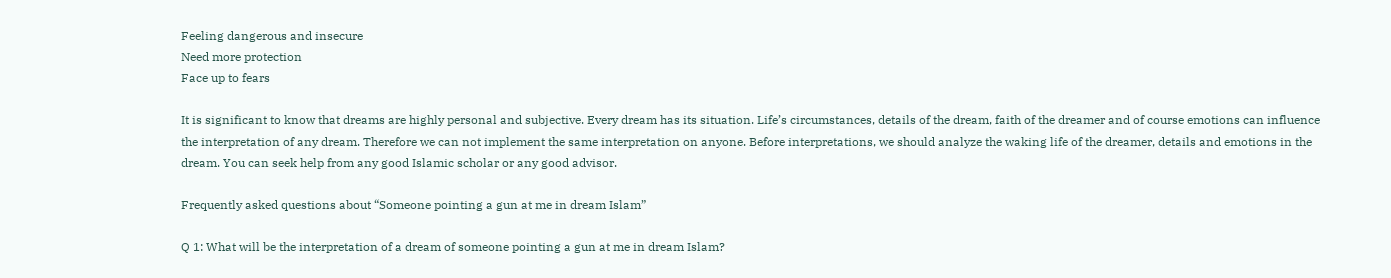Feeling dangerous and insecure
Need more protection
Face up to fears

It is significant to know that dreams are highly personal and subjective. Every dream has its situation. Life’s circumstances, details of the dream, faith of the dreamer and of course emotions can influence the interpretation of any dream. Therefore we can not implement the same interpretation on anyone. Before interpretations, we should analyze the waking life of the dreamer, details and emotions in the dream. You can seek help from any good Islamic scholar or any good advisor.

Frequently asked questions about “Someone pointing a gun at me in dream Islam”

Q 1: What will be the interpretation of a dream of someone pointing a gun at me in dream Islam?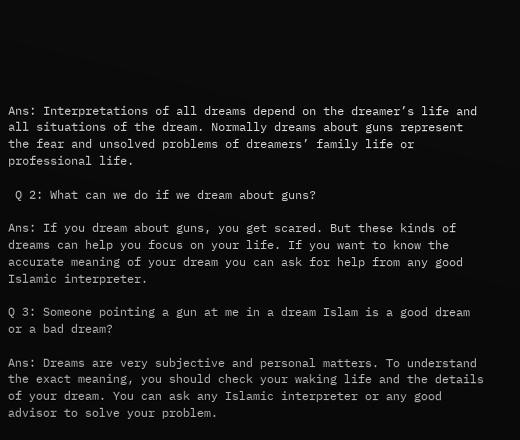Ans: Interpretations of all dreams depend on the dreamer’s life and all situations of the dream. Normally dreams about guns represent the fear and unsolved problems of dreamers’ family life or professional life.

 Q 2: What can we do if we dream about guns?

Ans: If you dream about guns, you get scared. But these kinds of dreams can help you focus on your life. If you want to know the accurate meaning of your dream you can ask for help from any good Islamic interpreter.

Q 3: Someone pointing a gun at me in a dream Islam is a good dream or a bad dream?

Ans: Dreams are very subjective and personal matters. To understand the exact meaning, you should check your waking life and the details of your dream. You can ask any Islamic interpreter or any good advisor to solve your problem.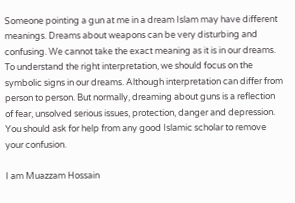Someone pointing a gun at me in a dream Islam may have different meanings. Dreams about weapons can be very disturbing and confusing. We cannot take the exact meaning as it is in our dreams. To understand the right interpretation, we should focus on the symbolic signs in our dreams. Although interpretation can differ from person to person. But normally, dreaming about guns is a reflection of fear, unsolved serious issues, protection, danger and depression. You should ask for help from any good Islamic scholar to remove your confusion.

I am Muazzam Hossain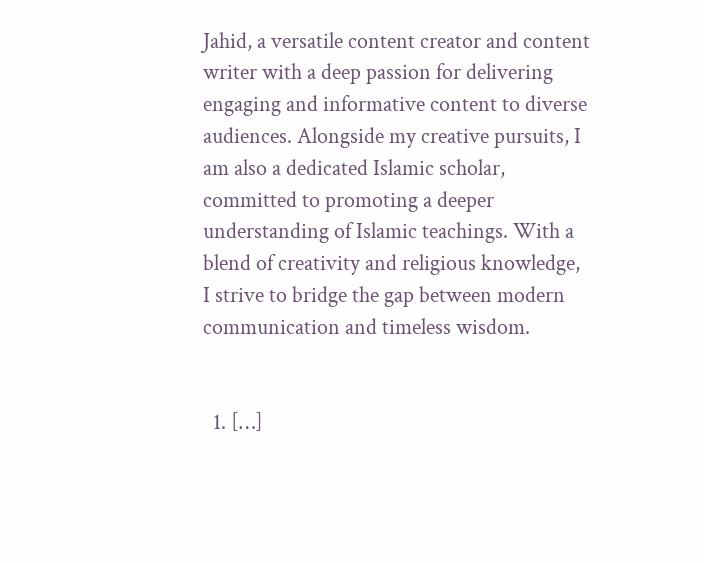Jahid, a versatile content creator and content writer with a deep passion for delivering engaging and informative content to diverse audiences. Alongside my creative pursuits, I am also a dedicated Islamic scholar, committed to promoting a deeper understanding of Islamic teachings. With a blend of creativity and religious knowledge, I strive to bridge the gap between modern communication and timeless wisdom.


  1. […]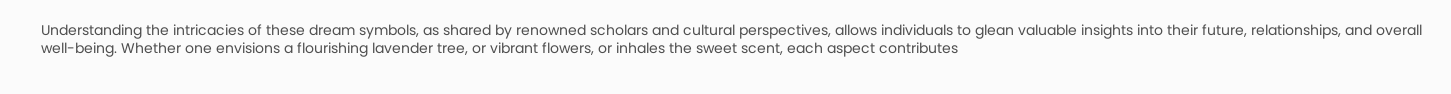Understanding the intricacies of these dream symbols, as shared by renowned scholars and cultural perspectives, allows individuals to glean valuable insights into their future, relationships, and overall well-being. Whether one envisions a flourishing lavender tree, or vibrant flowers, or inhales the sweet scent, each aspect contributes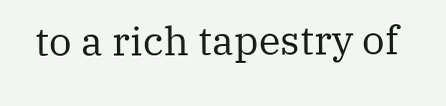to a rich tapestry of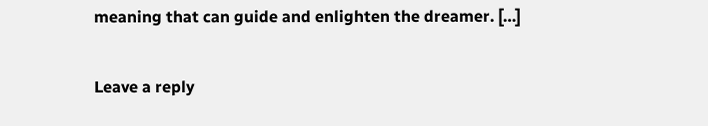meaning that can guide and enlighten the dreamer. […]

Leave a reply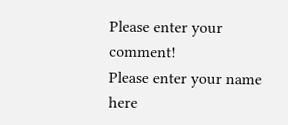Please enter your comment!
Please enter your name here